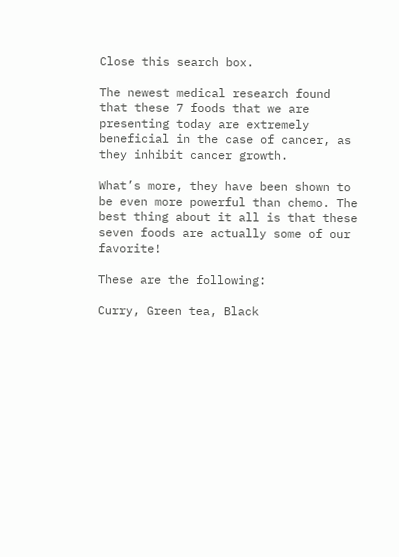Close this search box.

The newest medical research found that these 7 foods that we are presenting today are extremely beneficial in the case of cancer, as they inhibit cancer growth.

What’s more, they have been shown to be even more powerful than chemo. The best thing about it all is that these seven foods are actually some of our favorite!

These are the following:

Curry, Green tea, Black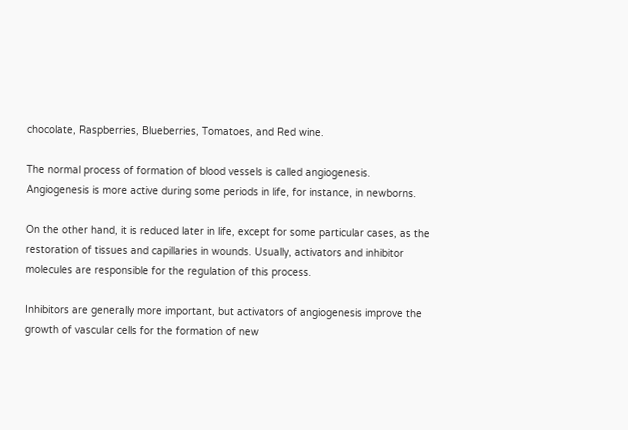chocolate, Raspberries, Blueberries, Tomatoes, and Red wine.

The normal process of formation of blood vessels is called angiogenesis. Angiogenesis is more active during some periods in life, for instance, in newborns.

On the other hand, it is reduced later in life, except for some particular cases, as the restoration of tissues and capillaries in wounds. Usually, activators and inhibitor molecules are responsible for the regulation of this process.

Inhibitors are generally more important, but activators of angiogenesis improve the growth of vascular cells for the formation of new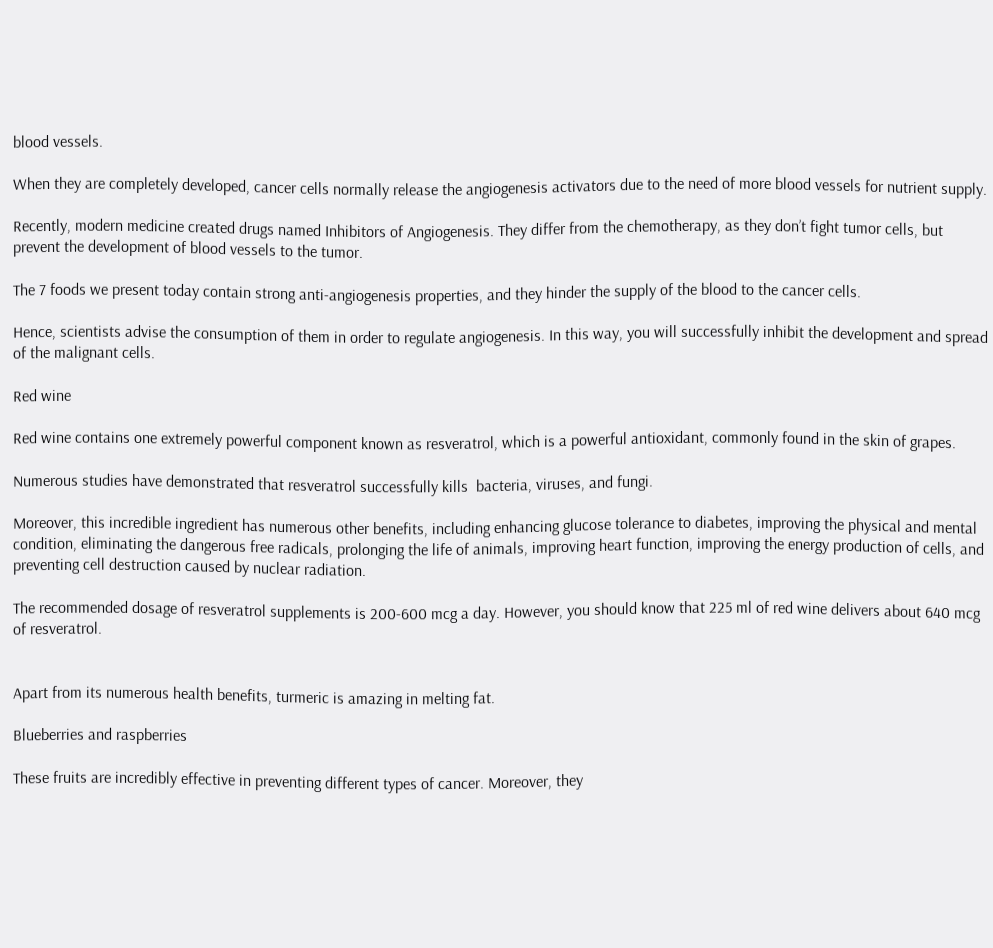blood vessels.

When they are completely developed, cancer cells normally release the angiogenesis activators due to the need of more blood vessels for nutrient supply.

Recently, modern medicine created drugs named Inhibitors of Angiogenesis. They differ from the chemotherapy, as they don’t fight tumor cells, but prevent the development of blood vessels to the tumor.

The 7 foods we present today contain strong anti-angiogenesis properties, and they hinder the supply of the blood to the cancer cells.

Hence, scientists advise the consumption of them in order to regulate angiogenesis. In this way, you will successfully inhibit the development and spread of the malignant cells.

Red wine

Red wine contains one extremely powerful component known as resveratrol, which is a powerful antioxidant, commonly found in the skin of grapes.

Numerous studies have demonstrated that resveratrol successfully kills  bacteria, viruses, and fungi.

Moreover, this incredible ingredient has numerous other benefits, including enhancing glucose tolerance to diabetes, improving the physical and mental condition, eliminating the dangerous free radicals, prolonging the life of animals, improving heart function, improving the energy production of cells, and preventing cell destruction caused by nuclear radiation.

The recommended dosage of resveratrol supplements is 200-600 mcg a day. However, you should know that 225 ml of red wine delivers about 640 mcg of resveratrol.


Apart from its numerous health benefits, turmeric is amazing in melting fat.

Blueberries and raspberries

These fruits are incredibly effective in preventing different types of cancer. Moreover, they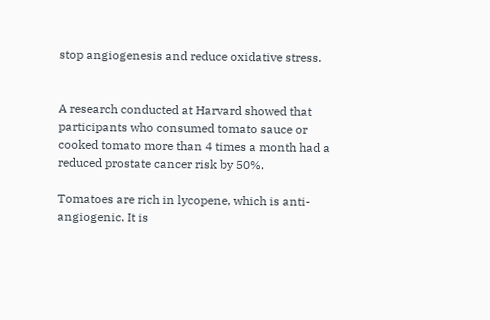stop angiogenesis and reduce oxidative stress.


A research conducted at Harvard showed that participants who consumed tomato sauce or cooked tomato more than 4 times a month had a reduced prostate cancer risk by 50%.

Tomatoes are rich in lycopene, which is anti-angiogenic. It is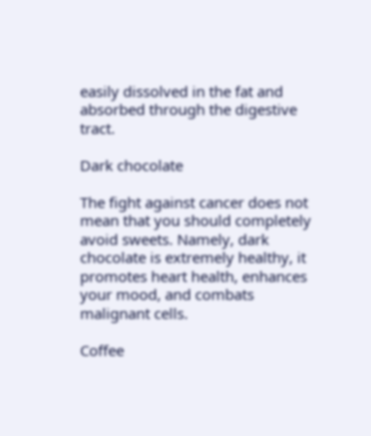easily dissolved in the fat and absorbed through the digestive tract.

Dark chocolate

The fight against cancer does not mean that you should completely avoid sweets. Namely, dark chocolate is extremely healthy, it promotes heart health, enhances your mood, and combats malignant cells.

Coffee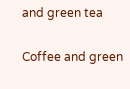and green tea

Coffee and green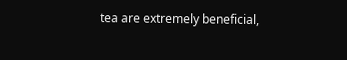tea are extremely beneficial,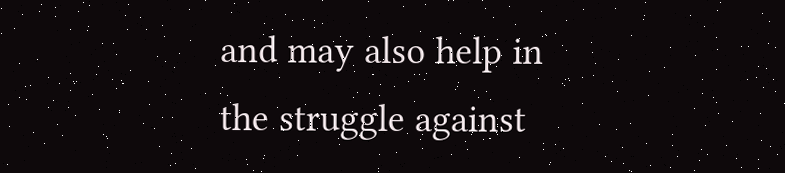and may also help in the struggle against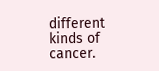different kinds of cancer.